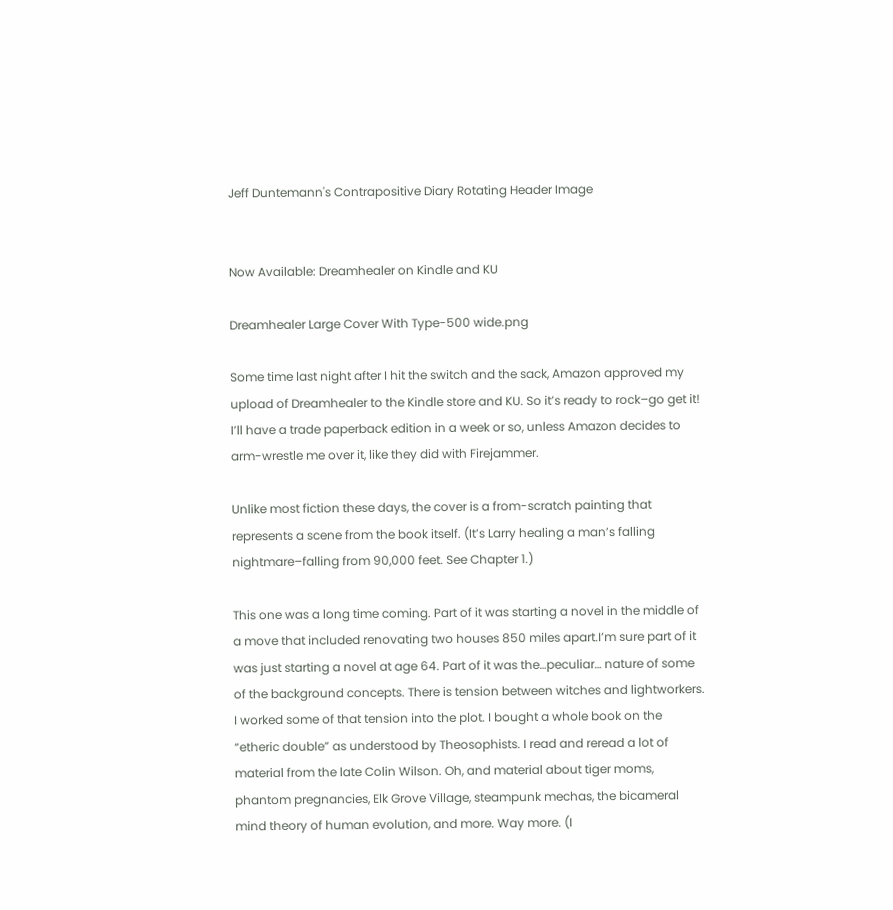Jeff Duntemann's Contrapositive Diary Rotating Header Image


Now Available: Dreamhealer on Kindle and KU

Dreamhealer Large Cover With Type-500 wide.png

Some time last night after I hit the switch and the sack, Amazon approved my upload of Dreamhealer to the Kindle store and KU. So it’s ready to rock–go get it! I’ll have a trade paperback edition in a week or so, unless Amazon decides to arm-wrestle me over it, like they did with Firejammer.

Unlike most fiction these days, the cover is a from-scratch painting that represents a scene from the book itself. (It’s Larry healing a man’s falling nightmare–falling from 90,000 feet. See Chapter 1.)

This one was a long time coming. Part of it was starting a novel in the middle of a move that included renovating two houses 850 miles apart.I’m sure part of it was just starting a novel at age 64. Part of it was the…peculiar… nature of some of the background concepts. There is tension between witches and lightworkers. I worked some of that tension into the plot. I bought a whole book on the “etheric double” as understood by Theosophists. I read and reread a lot of material from the late Colin Wilson. Oh, and material about tiger moms, phantom pregnancies, Elk Grove Village, steampunk mechas, the bicameral mind theory of human evolution, and more. Way more. (I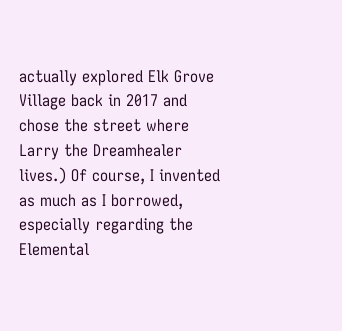actually explored Elk Grove Village back in 2017 and chose the street where Larry the Dreamhealer lives.) Of course, I invented as much as I borrowed, especially regarding the Elemental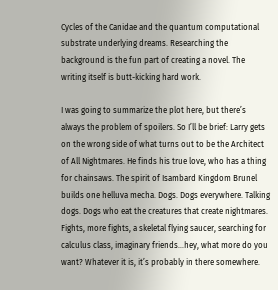Cycles of the Canidae and the quantum computational substrate underlying dreams. Researching the background is the fun part of creating a novel. The writing itself is butt-kicking hard work.

I was going to summarize the plot here, but there’s always the problem of spoilers. So I’ll be brief: Larry gets on the wrong side of what turns out to be the Architect of All Nightmares. He finds his true love, who has a thing for chainsaws. The spirit of Isambard Kingdom Brunel builds one helluva mecha. Dogs. Dogs everywhere. Talking dogs. Dogs who eat the creatures that create nightmares. Fights, more fights, a skeletal flying saucer, searching for calculus class, imaginary friends…hey, what more do you want? Whatever it is, it’s probably in there somewhere.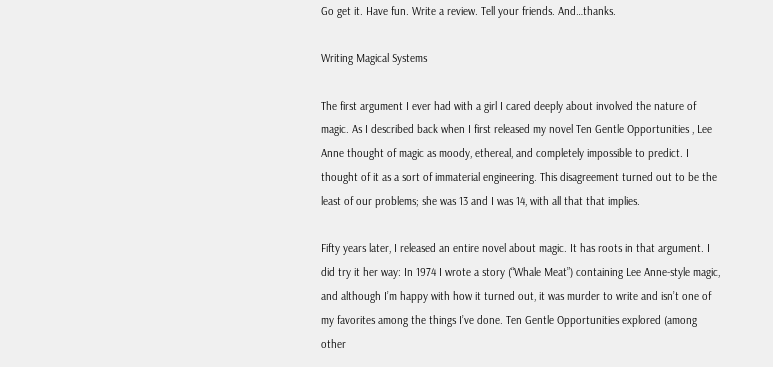Go get it. Have fun. Write a review. Tell your friends. And…thanks.

Writing Magical Systems

The first argument I ever had with a girl I cared deeply about involved the nature of magic. As I described back when I first released my novel Ten Gentle Opportunities , Lee Anne thought of magic as moody, ethereal, and completely impossible to predict. I thought of it as a sort of immaterial engineering. This disagreement turned out to be the least of our problems; she was 13 and I was 14, with all that that implies.

Fifty years later, I released an entire novel about magic. It has roots in that argument. I did try it her way: In 1974 I wrote a story (“Whale Meat”) containing Lee Anne-style magic, and although I’m happy with how it turned out, it was murder to write and isn’t one of my favorites among the things I’ve done. Ten Gentle Opportunities explored (among other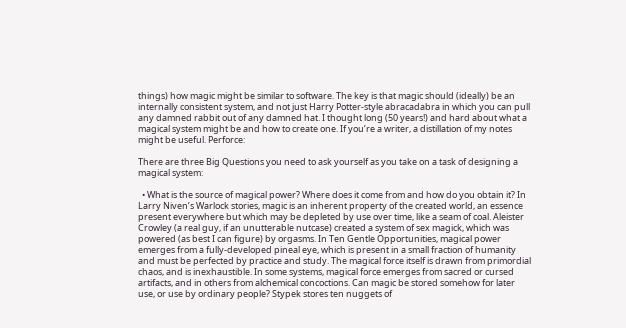things) how magic might be similar to software. The key is that magic should (ideally) be an internally consistent system, and not just Harry Potter-style abracadabra in which you can pull any damned rabbit out of any damned hat. I thought long (50 years!) and hard about what a magical system might be and how to create one. If you’re a writer, a distillation of my notes might be useful. Perforce:

There are three Big Questions you need to ask yourself as you take on a task of designing a magical system:

  • What is the source of magical power? Where does it come from and how do you obtain it? In Larry Niven’s Warlock stories, magic is an inherent property of the created world, an essence present everywhere but which may be depleted by use over time, like a seam of coal. Aleister Crowley (a real guy, if an unutterable nutcase) created a system of sex magick, which was powered (as best I can figure) by orgasms. In Ten Gentle Opportunities, magical power emerges from a fully-developed pineal eye, which is present in a small fraction of humanity and must be perfected by practice and study. The magical force itself is drawn from primordial chaos, and is inexhaustible. In some systems, magical force emerges from sacred or cursed artifacts, and in others from alchemical concoctions. Can magic be stored somehow for later use, or use by ordinary people? Stypek stores ten nuggets of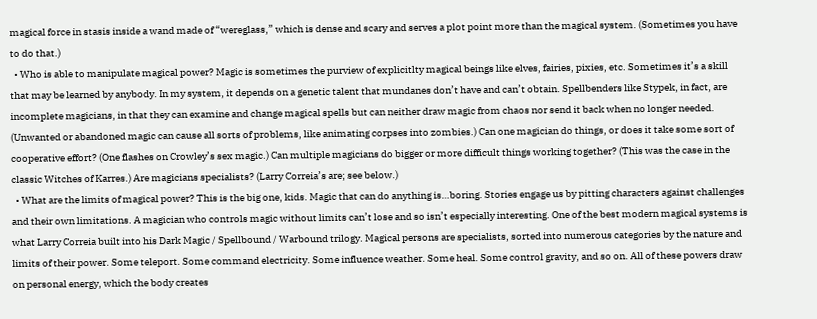magical force in stasis inside a wand made of “wereglass,” which is dense and scary and serves a plot point more than the magical system. (Sometimes you have to do that.)
  • Who is able to manipulate magical power? Magic is sometimes the purview of explicitlty magical beings like elves, fairies, pixies, etc. Sometimes it’s a skill that may be learned by anybody. In my system, it depends on a genetic talent that mundanes don’t have and can’t obtain. Spellbenders like Stypek, in fact, are incomplete magicians, in that they can examine and change magical spells but can neither draw magic from chaos nor send it back when no longer needed. (Unwanted or abandoned magic can cause all sorts of problems, like animating corpses into zombies.) Can one magician do things, or does it take some sort of cooperative effort? (One flashes on Crowley’s sex magic.) Can multiple magicians do bigger or more difficult things working together? (This was the case in the classic Witches of Karres.) Are magicians specialists? (Larry Correia’s are; see below.)
  • What are the limits of magical power? This is the big one, kids. Magic that can do anything is…boring. Stories engage us by pitting characters against challenges and their own limitations. A magician who controls magic without limits can’t lose and so isn’t especially interesting. One of the best modern magical systems is what Larry Correia built into his Dark Magic / Spellbound / Warbound trilogy. Magical persons are specialists, sorted into numerous categories by the nature and limits of their power. Some teleport. Some command electricity. Some influence weather. Some heal. Some control gravity, and so on. All of these powers draw on personal energy, which the body creates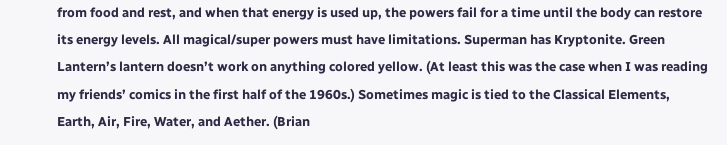from food and rest, and when that energy is used up, the powers fail for a time until the body can restore its energy levels. All magical/super powers must have limitations. Superman has Kryptonite. Green Lantern’s lantern doesn’t work on anything colored yellow. (At least this was the case when I was reading my friends’ comics in the first half of the 1960s.) Sometimes magic is tied to the Classical Elements, Earth, Air, Fire, Water, and Aether. (Brian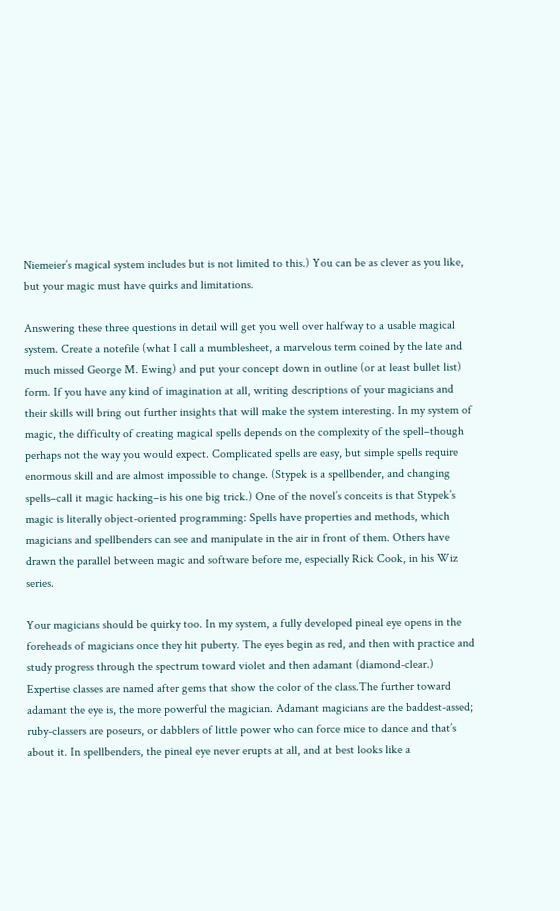Niemeier’s magical system includes but is not limited to this.) You can be as clever as you like, but your magic must have quirks and limitations.

Answering these three questions in detail will get you well over halfway to a usable magical system. Create a notefile (what I call a mumblesheet, a marvelous term coined by the late and much missed George M. Ewing) and put your concept down in outline (or at least bullet list) form. If you have any kind of imagination at all, writing descriptions of your magicians and their skills will bring out further insights that will make the system interesting. In my system of magic, the difficulty of creating magical spells depends on the complexity of the spell–though perhaps not the way you would expect. Complicated spells are easy, but simple spells require enormous skill and are almost impossible to change. (Stypek is a spellbender, and changing spells–call it magic hacking–is his one big trick.) One of the novel’s conceits is that Stypek’s magic is literally object-oriented programming: Spells have properties and methods, which magicians and spellbenders can see and manipulate in the air in front of them. Others have drawn the parallel between magic and software before me, especially Rick Cook, in his Wiz series.

Your magicians should be quirky too. In my system, a fully developed pineal eye opens in the foreheads of magicians once they hit puberty. The eyes begin as red, and then with practice and study progress through the spectrum toward violet and then adamant (diamond-clear.) Expertise classes are named after gems that show the color of the class.The further toward adamant the eye is, the more powerful the magician. Adamant magicians are the baddest-assed; ruby-classers are poseurs, or dabblers of little power who can force mice to dance and that’s about it. In spellbenders, the pineal eye never erupts at all, and at best looks like a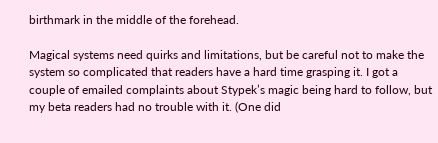birthmark in the middle of the forehead.

Magical systems need quirks and limitations, but be careful not to make the system so complicated that readers have a hard time grasping it. I got a couple of emailed complaints about Stypek’s magic being hard to follow, but my beta readers had no trouble with it. (One did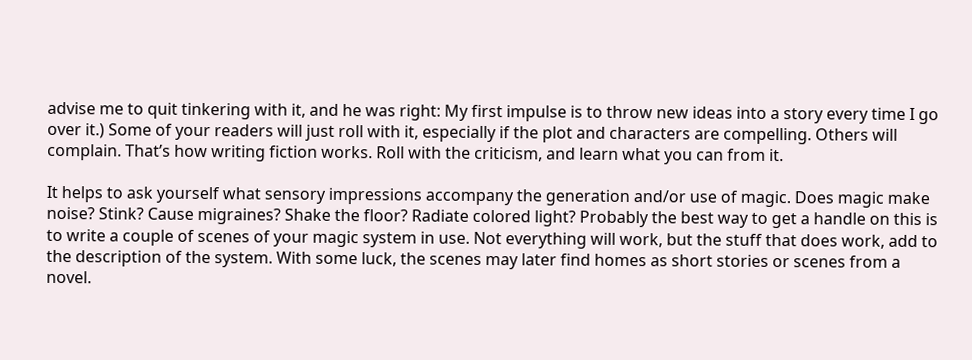advise me to quit tinkering with it, and he was right: My first impulse is to throw new ideas into a story every time I go over it.) Some of your readers will just roll with it, especially if the plot and characters are compelling. Others will complain. That’s how writing fiction works. Roll with the criticism, and learn what you can from it.

It helps to ask yourself what sensory impressions accompany the generation and/or use of magic. Does magic make noise? Stink? Cause migraines? Shake the floor? Radiate colored light? Probably the best way to get a handle on this is to write a couple of scenes of your magic system in use. Not everything will work, but the stuff that does work, add to the description of the system. With some luck, the scenes may later find homes as short stories or scenes from a novel.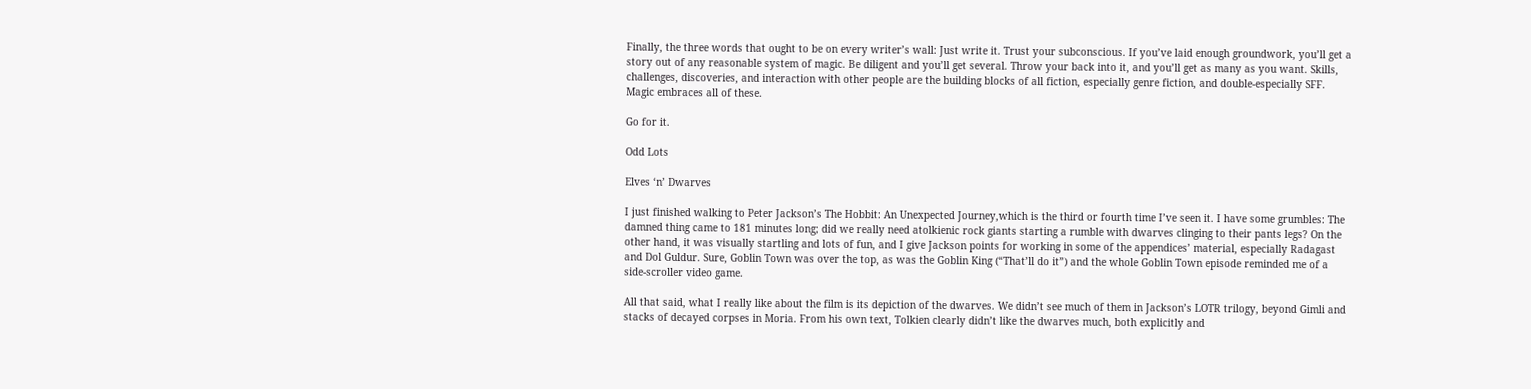Finally, the three words that ought to be on every writer’s wall: Just write it. Trust your subconscious. If you’ve laid enough groundwork, you’ll get a story out of any reasonable system of magic. Be diligent and you’ll get several. Throw your back into it, and you’ll get as many as you want. Skills, challenges, discoveries, and interaction with other people are the building blocks of all fiction, especially genre fiction, and double-especially SFF. Magic embraces all of these.

Go for it.

Odd Lots

Elves ‘n’ Dwarves

I just finished walking to Peter Jackson’s The Hobbit: An Unexpected Journey,which is the third or fourth time I’ve seen it. I have some grumbles: The damned thing came to 181 minutes long; did we really need atolkienic rock giants starting a rumble with dwarves clinging to their pants legs? On the other hand, it was visually startling and lots of fun, and I give Jackson points for working in some of the appendices’ material, especially Radagast and Dol Guldur. Sure, Goblin Town was over the top, as was the Goblin King (“That’ll do it”) and the whole Goblin Town episode reminded me of a side-scroller video game.

All that said, what I really like about the film is its depiction of the dwarves. We didn’t see much of them in Jackson’s LOTR trilogy, beyond Gimli and stacks of decayed corpses in Moria. From his own text, Tolkien clearly didn’t like the dwarves much, both explicitly and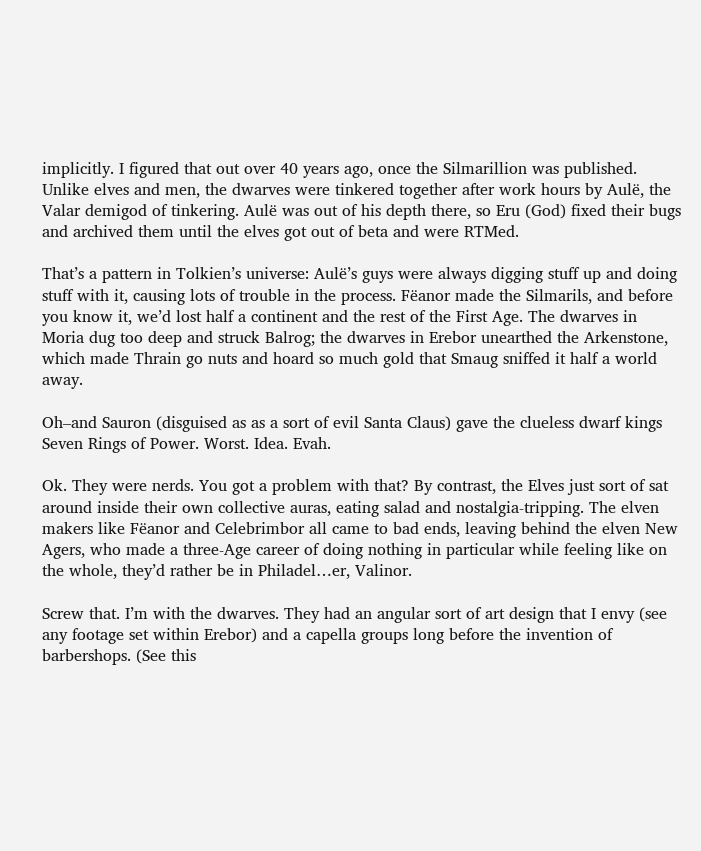implicitly. I figured that out over 40 years ago, once the Silmarillion was published. Unlike elves and men, the dwarves were tinkered together after work hours by Aulë, the Valar demigod of tinkering. Aulë was out of his depth there, so Eru (God) fixed their bugs and archived them until the elves got out of beta and were RTMed.

That’s a pattern in Tolkien’s universe: Aulë’s guys were always digging stuff up and doing stuff with it, causing lots of trouble in the process. Fëanor made the Silmarils, and before you know it, we’d lost half a continent and the rest of the First Age. The dwarves in Moria dug too deep and struck Balrog; the dwarves in Erebor unearthed the Arkenstone, which made Thrain go nuts and hoard so much gold that Smaug sniffed it half a world away.

Oh–and Sauron (disguised as as a sort of evil Santa Claus) gave the clueless dwarf kings Seven Rings of Power. Worst. Idea. Evah.

Ok. They were nerds. You got a problem with that? By contrast, the Elves just sort of sat around inside their own collective auras, eating salad and nostalgia-tripping. The elven makers like Fëanor and Celebrimbor all came to bad ends, leaving behind the elven New Agers, who made a three-Age career of doing nothing in particular while feeling like on the whole, they’d rather be in Philadel…er, Valinor.

Screw that. I’m with the dwarves. They had an angular sort of art design that I envy (see any footage set within Erebor) and a capella groups long before the invention of barbershops. (See this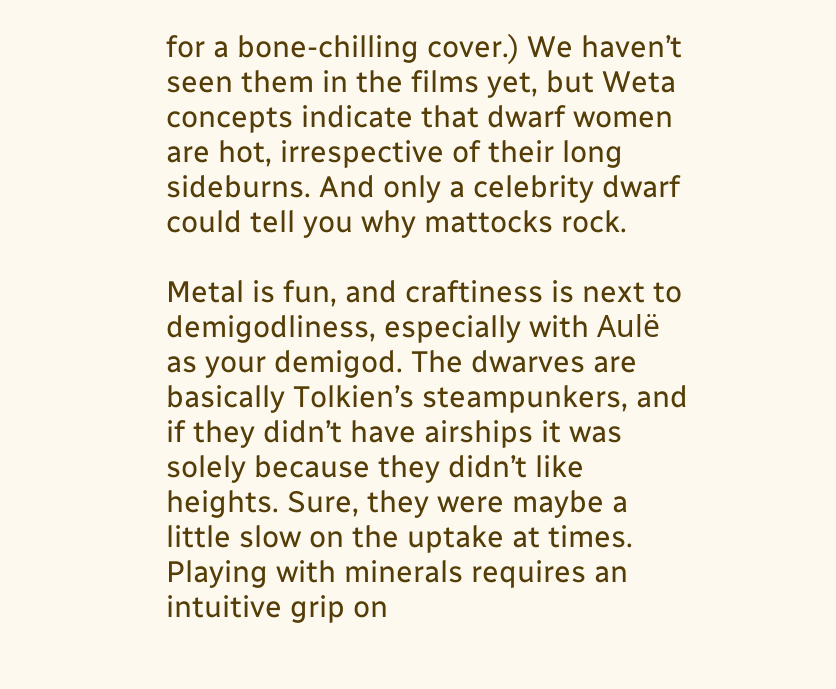for a bone-chilling cover.) We haven’t seen them in the films yet, but Weta concepts indicate that dwarf women are hot, irrespective of their long sideburns. And only a celebrity dwarf could tell you why mattocks rock.

Metal is fun, and craftiness is next to demigodliness, especially with Aulë as your demigod. The dwarves are basically Tolkien’s steampunkers, and if they didn’t have airships it was solely because they didn’t like heights. Sure, they were maybe a little slow on the uptake at times. Playing with minerals requires an intuitive grip on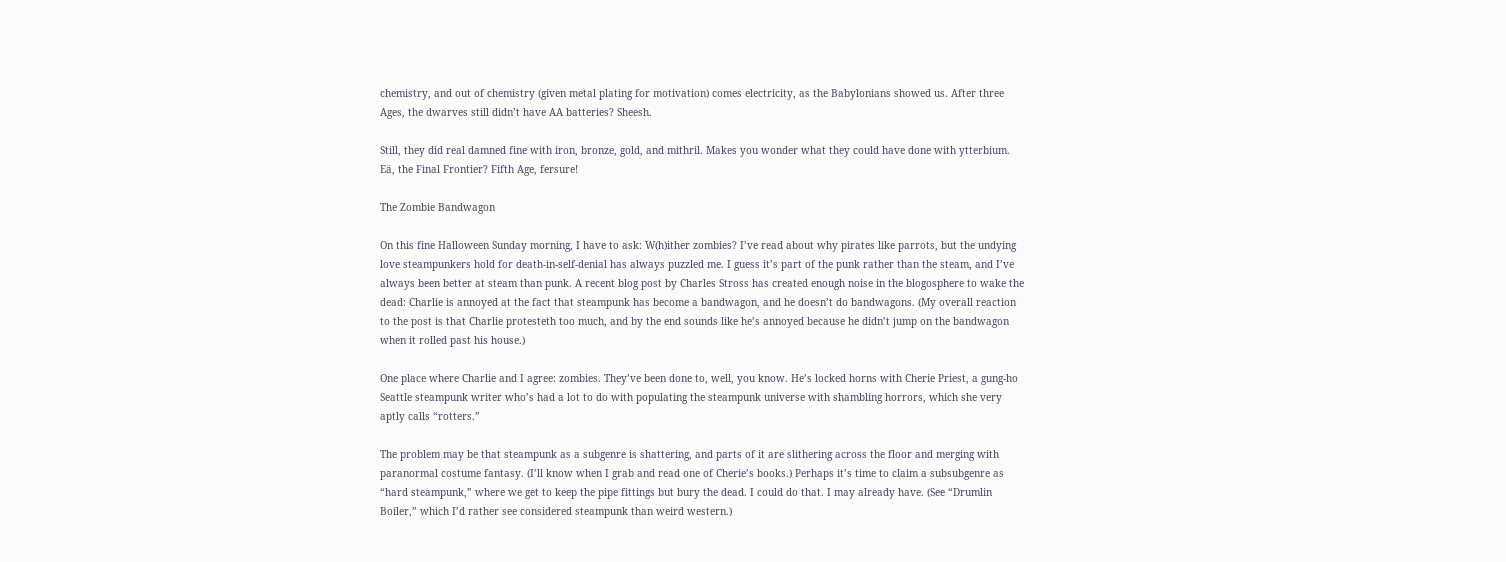chemistry, and out of chemistry (given metal plating for motivation) comes electricity, as the Babylonians showed us. After three Ages, the dwarves still didn’t have AA batteries? Sheesh.

Still, they did real damned fine with iron, bronze, gold, and mithril. Makes you wonder what they could have done with ytterbium. Eä, the Final Frontier? Fifth Age, fersure!

The Zombie Bandwagon

On this fine Halloween Sunday morning, I have to ask: W(h)ither zombies? I’ve read about why pirates like parrots, but the undying love steampunkers hold for death-in-self-denial has always puzzled me. I guess it’s part of the punk rather than the steam, and I’ve always been better at steam than punk. A recent blog post by Charles Stross has created enough noise in the blogosphere to wake the dead: Charlie is annoyed at the fact that steampunk has become a bandwagon, and he doesn’t do bandwagons. (My overall reaction to the post is that Charlie protesteth too much, and by the end sounds like he’s annoyed because he didn’t jump on the bandwagon when it rolled past his house.)

One place where Charlie and I agree: zombies. They’ve been done to, well, you know. He’s locked horns with Cherie Priest, a gung-ho Seattle steampunk writer who’s had a lot to do with populating the steampunk universe with shambling horrors, which she very aptly calls “rotters.”

The problem may be that steampunk as a subgenre is shattering, and parts of it are slithering across the floor and merging with paranormal costume fantasy. (I’ll know when I grab and read one of Cherie’s books.) Perhaps it’s time to claim a subsubgenre as “hard steampunk,” where we get to keep the pipe fittings but bury the dead. I could do that. I may already have. (See “Drumlin Boiler,” which I’d rather see considered steampunk than weird western.)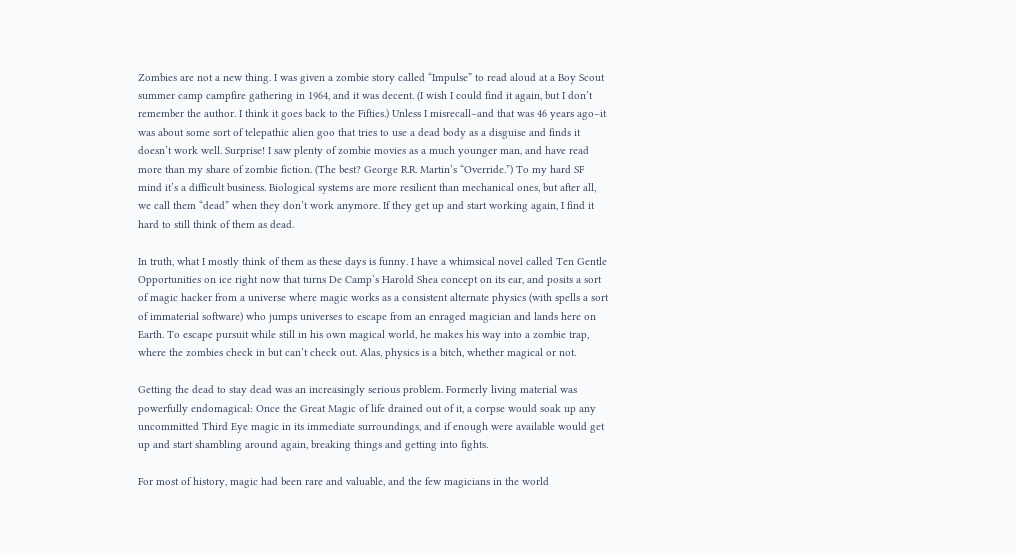Zombies are not a new thing. I was given a zombie story called “Impulse” to read aloud at a Boy Scout summer camp campfire gathering in 1964, and it was decent. (I wish I could find it again, but I don’t remember the author. I think it goes back to the Fifties.) Unless I misrecall–and that was 46 years ago–it was about some sort of telepathic alien goo that tries to use a dead body as a disguise and finds it doesn’t work well. Surprise! I saw plenty of zombie movies as a much younger man, and have read more than my share of zombie fiction. (The best? George R.R. Martin’s “Override.”) To my hard SF mind it’s a difficult business. Biological systems are more resilient than mechanical ones, but after all, we call them “dead” when they don’t work anymore. If they get up and start working again, I find it hard to still think of them as dead.

In truth, what I mostly think of them as these days is funny. I have a whimsical novel called Ten Gentle Opportunities on ice right now that turns De Camp’s Harold Shea concept on its ear, and posits a sort of magic hacker from a universe where magic works as a consistent alternate physics (with spells a sort of immaterial software) who jumps universes to escape from an enraged magician and lands here on Earth. To escape pursuit while still in his own magical world, he makes his way into a zombie trap, where the zombies check in but can’t check out. Alas, physics is a bitch, whether magical or not.

Getting the dead to stay dead was an increasingly serious problem. Formerly living material was powerfully endomagical: Once the Great Magic of life drained out of it, a corpse would soak up any uncommitted Third Eye magic in its immediate surroundings, and if enough were available would get up and start shambling around again, breaking things and getting into fights.

For most of history, magic had been rare and valuable, and the few magicians in the world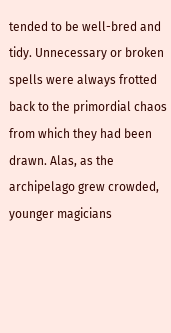tended to be well-bred and tidy. Unnecessary or broken spells were always frotted back to the primordial chaos from which they had been drawn. Alas, as the archipelago grew crowded, younger magicians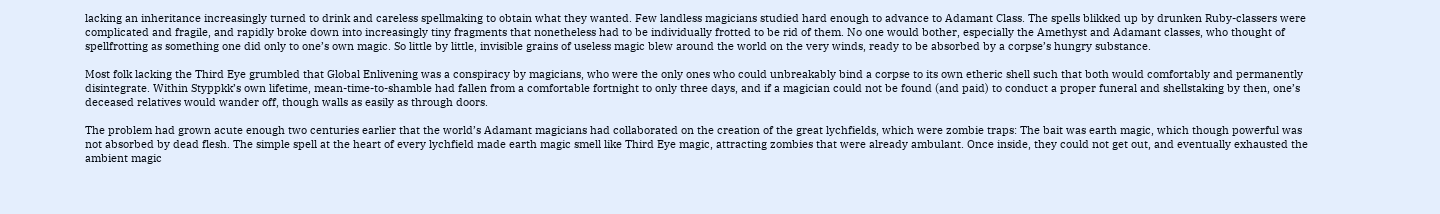lacking an inheritance increasingly turned to drink and careless spellmaking to obtain what they wanted. Few landless magicians studied hard enough to advance to Adamant Class. The spells blikked up by drunken Ruby-classers were complicated and fragile, and rapidly broke down into increasingly tiny fragments that nonetheless had to be individually frotted to be rid of them. No one would bother, especially the Amethyst and Adamant classes, who thought of spellfrotting as something one did only to one’s own magic. So little by little, invisible grains of useless magic blew around the world on the very winds, ready to be absorbed by a corpse’s hungry substance.

Most folk lacking the Third Eye grumbled that Global Enlivening was a conspiracy by magicians, who were the only ones who could unbreakably bind a corpse to its own etheric shell such that both would comfortably and permanently disintegrate. Within Styppkk’s own lifetime, mean-time-to-shamble had fallen from a comfortable fortnight to only three days, and if a magician could not be found (and paid) to conduct a proper funeral and shellstaking by then, one’s deceased relatives would wander off, though walls as easily as through doors.

The problem had grown acute enough two centuries earlier that the world’s Adamant magicians had collaborated on the creation of the great lychfields, which were zombie traps: The bait was earth magic, which though powerful was not absorbed by dead flesh. The simple spell at the heart of every lychfield made earth magic smell like Third Eye magic, attracting zombies that were already ambulant. Once inside, they could not get out, and eventually exhausted the ambient magic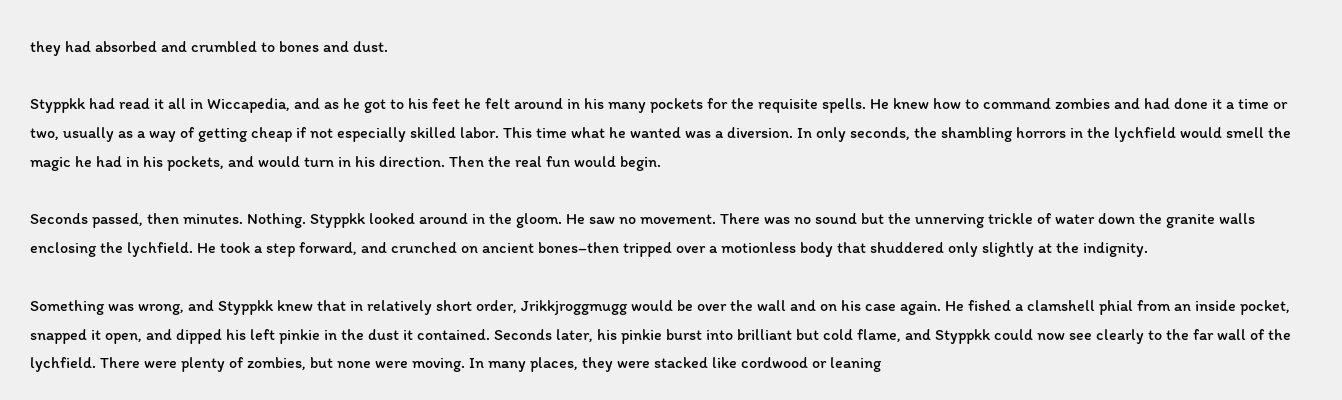they had absorbed and crumbled to bones and dust.

Styppkk had read it all in Wiccapedia, and as he got to his feet he felt around in his many pockets for the requisite spells. He knew how to command zombies and had done it a time or two, usually as a way of getting cheap if not especially skilled labor. This time what he wanted was a diversion. In only seconds, the shambling horrors in the lychfield would smell the magic he had in his pockets, and would turn in his direction. Then the real fun would begin.

Seconds passed, then minutes. Nothing. Styppkk looked around in the gloom. He saw no movement. There was no sound but the unnerving trickle of water down the granite walls enclosing the lychfield. He took a step forward, and crunched on ancient bones–then tripped over a motionless body that shuddered only slightly at the indignity.

Something was wrong, and Styppkk knew that in relatively short order, Jrikkjroggmugg would be over the wall and on his case again. He fished a clamshell phial from an inside pocket, snapped it open, and dipped his left pinkie in the dust it contained. Seconds later, his pinkie burst into brilliant but cold flame, and Styppkk could now see clearly to the far wall of the lychfield. There were plenty of zombies, but none were moving. In many places, they were stacked like cordwood or leaning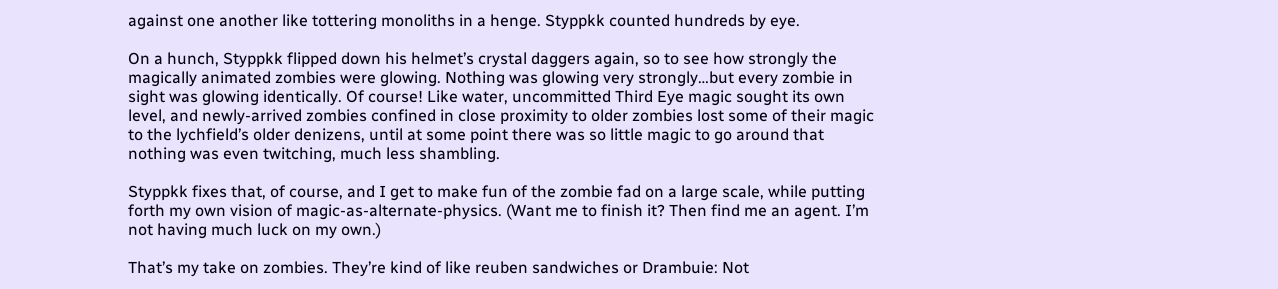against one another like tottering monoliths in a henge. Styppkk counted hundreds by eye.

On a hunch, Styppkk flipped down his helmet’s crystal daggers again, so to see how strongly the magically animated zombies were glowing. Nothing was glowing very strongly…but every zombie in sight was glowing identically. Of course! Like water, uncommitted Third Eye magic sought its own level, and newly-arrived zombies confined in close proximity to older zombies lost some of their magic to the lychfield’s older denizens, until at some point there was so little magic to go around that nothing was even twitching, much less shambling.

Styppkk fixes that, of course, and I get to make fun of the zombie fad on a large scale, while putting forth my own vision of magic-as-alternate-physics. (Want me to finish it? Then find me an agent. I’m not having much luck on my own.)

That’s my take on zombies. They’re kind of like reuben sandwiches or Drambuie: Not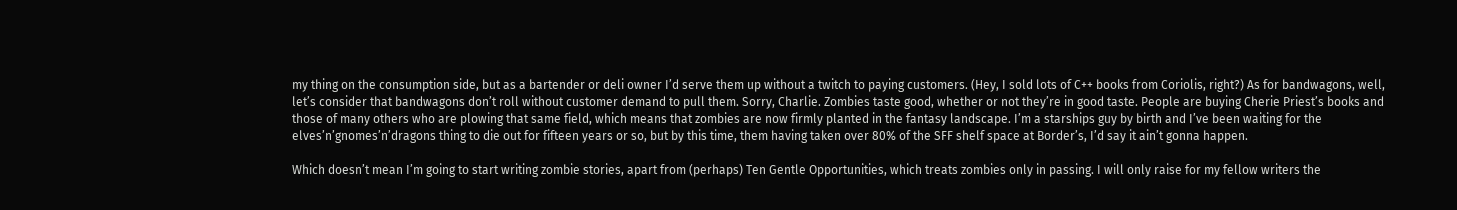my thing on the consumption side, but as a bartender or deli owner I’d serve them up without a twitch to paying customers. (Hey, I sold lots of C++ books from Coriolis, right?) As for bandwagons, well, let’s consider that bandwagons don’t roll without customer demand to pull them. Sorry, Charlie. Zombies taste good, whether or not they’re in good taste. People are buying Cherie Priest’s books and those of many others who are plowing that same field, which means that zombies are now firmly planted in the fantasy landscape. I’m a starships guy by birth and I’ve been waiting for the elves’n’gnomes’n’dragons thing to die out for fifteen years or so, but by this time, them having taken over 80% of the SFF shelf space at Border’s, I’d say it ain’t gonna happen.

Which doesn’t mean I’m going to start writing zombie stories, apart from (perhaps) Ten Gentle Opportunities, which treats zombies only in passing. I will only raise for my fellow writers the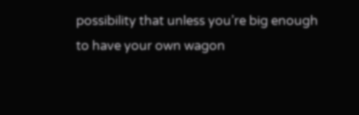possibility that unless you’re big enough to have your own wagon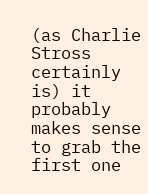(as Charlie Stross certainly is) it probably makes sense to grab the first one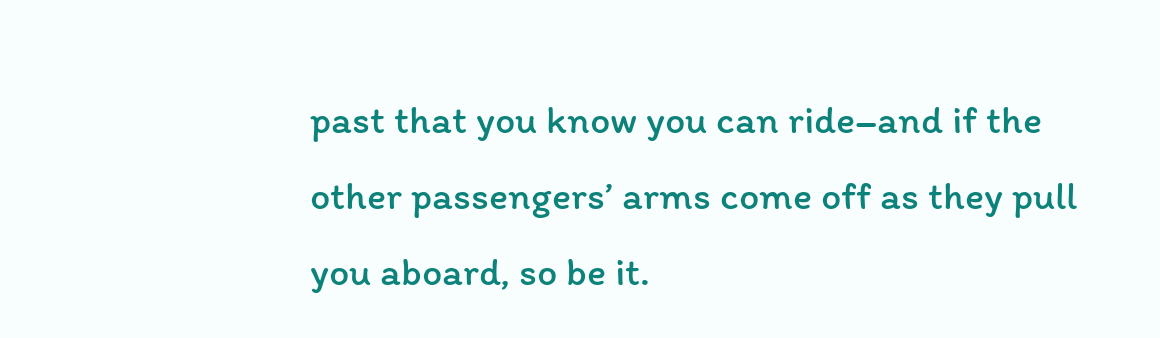past that you know you can ride–and if the other passengers’ arms come off as they pull you aboard, so be it.